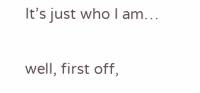It’s just who I am…

well, first off,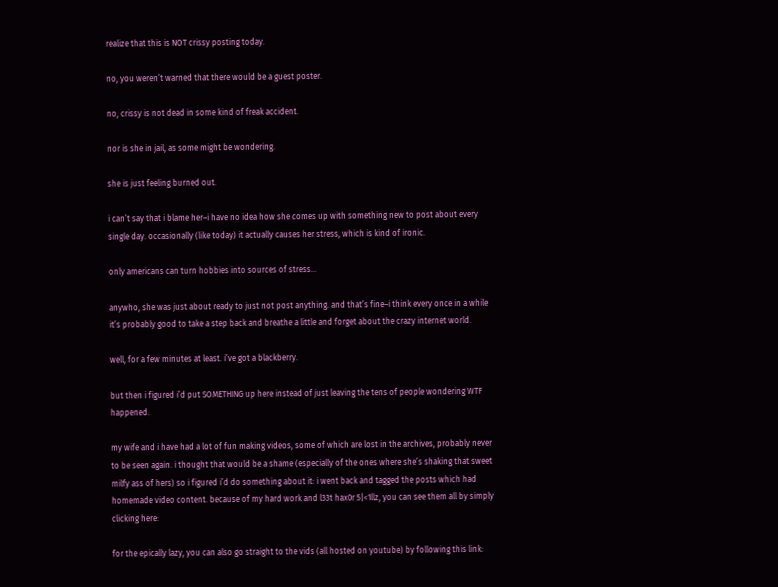realize that this is NOT crissy posting today.

no, you weren’t warned that there would be a guest poster.

no, crissy is not dead in some kind of freak accident.

nor is she in jail, as some might be wondering.

she is just feeling burned out.

i can’t say that i blame her–i have no idea how she comes up with something new to post about every single day. occasionally (like today) it actually causes her stress, which is kind of ironic.

only americans can turn hobbies into sources of stress…

anywho, she was just about ready to just not post anything. and that’s fine–i think every once in a while it’s probably good to take a step back and breathe a little and forget about the crazy internet world.

well, for a few minutes at least. i’ve got a blackberry.

but then i figured i’d put SOMETHING up here instead of just leaving the tens of people wondering WTF happened.

my wife and i have had a lot of fun making videos, some of which are lost in the archives, probably never to be seen again. i thought that would be a shame (especially of the ones where she’s shaking that sweet milfy ass of hers) so i figured i’d do something about it: i went back and tagged the posts which had homemade video content. because of my hard work and l33t hax0r 5|<1llz, you can see them all by simply clicking here:

for the epically lazy, you can also go straight to the vids (all hosted on youtube) by following this link: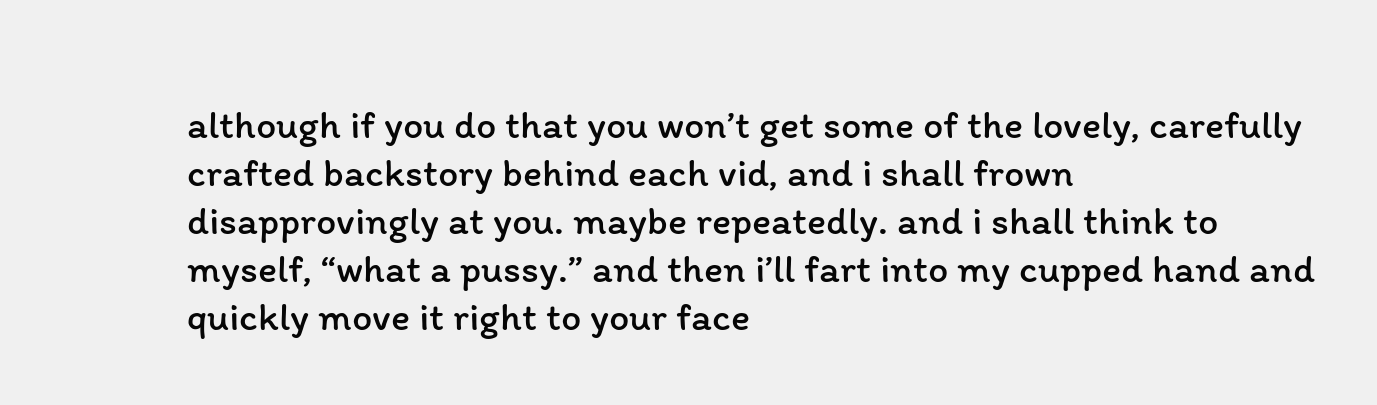although if you do that you won’t get some of the lovely, carefully crafted backstory behind each vid, and i shall frown disapprovingly at you. maybe repeatedly. and i shall think to myself, “what a pussy.” and then i’ll fart into my cupped hand and quickly move it right to your face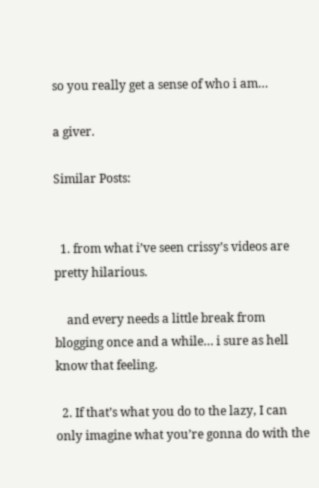so you really get a sense of who i am…

a giver.

Similar Posts:


  1. from what i’ve seen crissy’s videos are pretty hilarious.

    and every needs a little break from blogging once and a while… i sure as hell know that feeling.

  2. If that’s what you do to the lazy, I can only imagine what you’re gonna do with the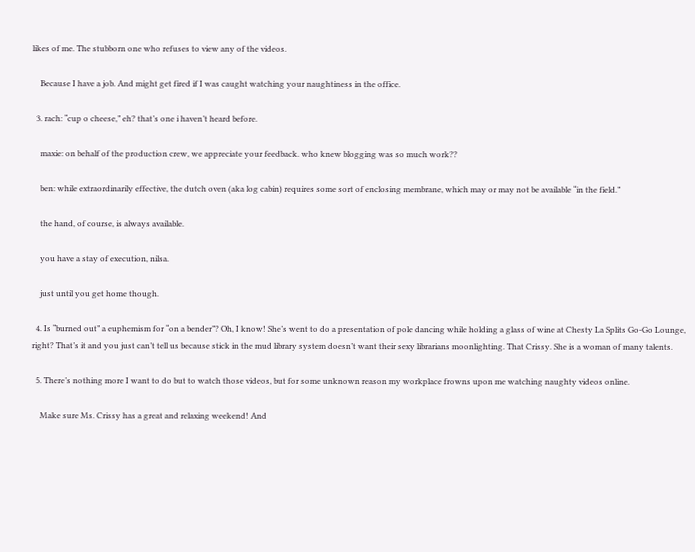likes of me. The stubborn one who refuses to view any of the videos.

    Because I have a job. And might get fired if I was caught watching your naughtiness in the office.

  3. rach: “cup o cheese,” eh? that’s one i haven’t heard before.

    maxie: on behalf of the production crew, we appreciate your feedback. who knew blogging was so much work??

    ben: while extraordinarily effective, the dutch oven (aka log cabin) requires some sort of enclosing membrane, which may or may not be available “in the field.”

    the hand, of course, is always available.

    you have a stay of execution, nilsa.

    just until you get home though.

  4. Is “burned out” a euphemism for “on a bender”? Oh, I know! She’s went to do a presentation of pole dancing while holding a glass of wine at Chesty La Splits Go-Go Lounge, right? That’s it and you just can’t tell us because stick in the mud library system doesn’t want their sexy librarians moonlighting. That Crissy. She is a woman of many talents.

  5. There’s nothing more I want to do but to watch those videos, but for some unknown reason my workplace frowns upon me watching naughty videos online.

    Make sure Ms. Crissy has a great and relaxing weekend! And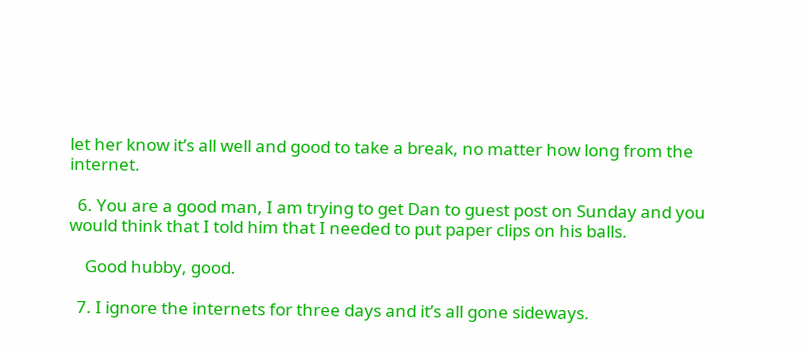let her know it’s all well and good to take a break, no matter how long from the internet.

  6. You are a good man, I am trying to get Dan to guest post on Sunday and you would think that I told him that I needed to put paper clips on his balls.

    Good hubby, good.

  7. I ignore the internets for three days and it’s all gone sideways.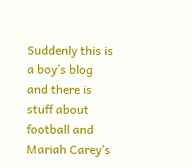Suddenly this is a boy’s blog and there is stuff about football and Mariah Carey’s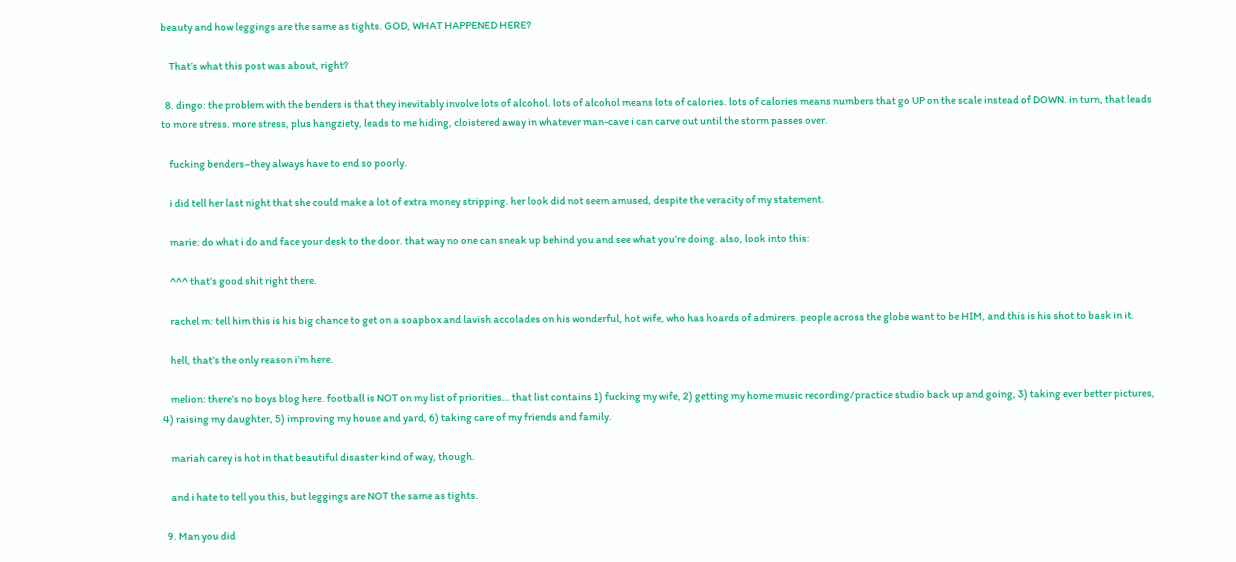beauty and how leggings are the same as tights. GOD, WHAT HAPPENED HERE?

    That’s what this post was about, right?

  8. dingo: the problem with the benders is that they inevitably involve lots of alcohol. lots of alcohol means lots of calories. lots of calories means numbers that go UP on the scale instead of DOWN. in turn, that leads to more stress. more stress, plus hangziety, leads to me hiding, cloistered away in whatever man-cave i can carve out until the storm passes over.

    fucking benders–they always have to end so poorly.

    i did tell her last night that she could make a lot of extra money stripping. her look did not seem amused, despite the veracity of my statement.

    marie: do what i do and face your desk to the door. that way no one can sneak up behind you and see what you’re doing. also, look into this:

    ^^^ that’s good shit right there.

    rachel m: tell him this is his big chance to get on a soapbox and lavish accolades on his wonderful, hot wife, who has hoards of admirers. people across the globe want to be HIM, and this is his shot to bask in it.

    hell, that’s the only reason i’m here.

    melion: there’s no boys blog here. football is NOT on my list of priorities… that list contains 1) fucking my wife, 2) getting my home music recording/practice studio back up and going, 3) taking ever better pictures, 4) raising my daughter, 5) improving my house and yard, 6) taking care of my friends and family.

    mariah carey is hot in that beautiful disaster kind of way, though.

    and i hate to tell you this, but leggings are NOT the same as tights.

  9. Man you did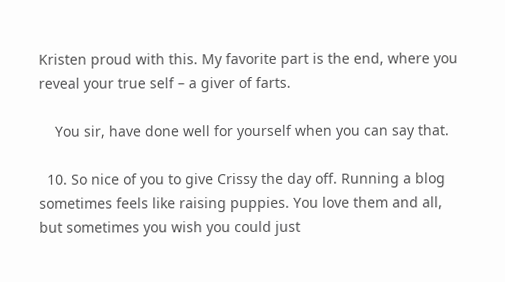Kristen proud with this. My favorite part is the end, where you reveal your true self – a giver of farts.

    You sir, have done well for yourself when you can say that.

  10. So nice of you to give Crissy the day off. Running a blog sometimes feels like raising puppies. You love them and all, but sometimes you wish you could just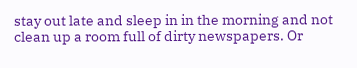stay out late and sleep in in the morning and not clean up a room full of dirty newspapers. Or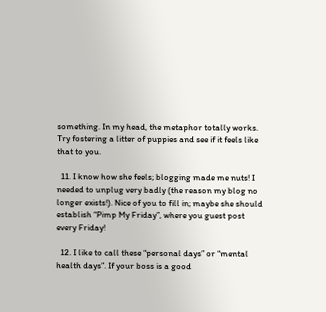something. In my head, the metaphor totally works. Try fostering a litter of puppies and see if it feels like that to you.

  11. I know how she feels; blogging made me nuts! I needed to unplug very badly (the reason my blog no longer exists!). Nice of you to fill in; maybe she should establish “Pimp My Friday”, where you guest post every Friday!

  12. I like to call these “personal days” or “mental health days”. If your boss is a good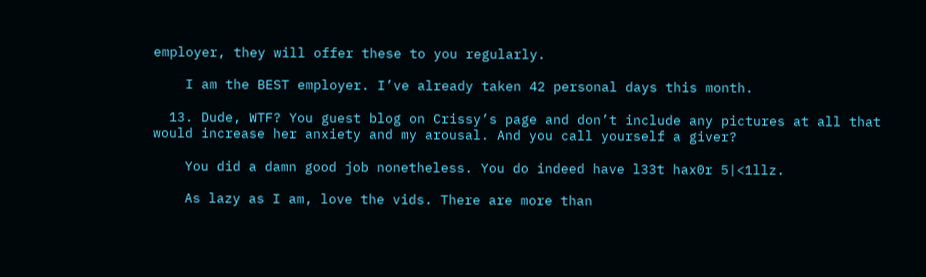employer, they will offer these to you regularly.

    I am the BEST employer. I’ve already taken 42 personal days this month.

  13. Dude, WTF? You guest blog on Crissy’s page and don’t include any pictures at all that would increase her anxiety and my arousal. And you call yourself a giver?

    You did a damn good job nonetheless. You do indeed have l33t hax0r 5|<1llz.

    As lazy as I am, love the vids. There are more than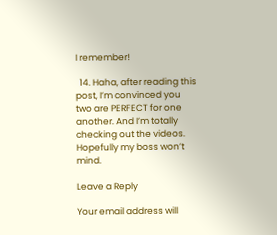I remember!

  14. Haha, after reading this post, I’m convinced you two are PERFECT for one another. And I’m totally checking out the videos. Hopefully my boss won’t mind.

Leave a Reply

Your email address will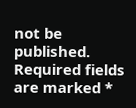not be published. Required fields are marked *